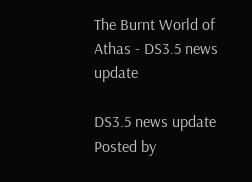The Burnt World of Athas - DS3.5 news update

DS3.5 news update Posted by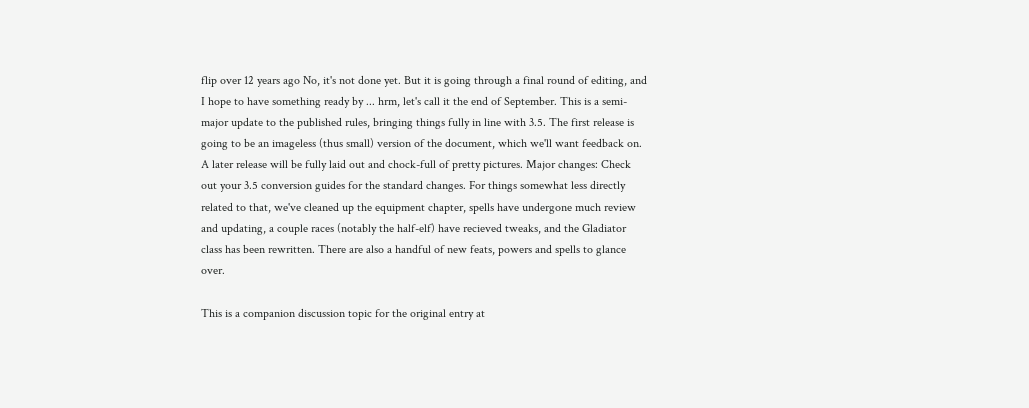flip over 12 years ago No, it's not done yet. But it is going through a final round of editing, and I hope to have something ready by ... hrm, let's call it the end of September. This is a semi-major update to the published rules, bringing things fully in line with 3.5. The first release is going to be an imageless (thus small) version of the document, which we'll want feedback on. A later release will be fully laid out and chock-full of pretty pictures. Major changes: Check out your 3.5 conversion guides for the standard changes. For things somewhat less directly related to that, we've cleaned up the equipment chapter, spells have undergone much review and updating, a couple races (notably the half-elf) have recieved tweaks, and the Gladiator class has been rewritten. There are also a handful of new feats, powers and spells to glance over.

This is a companion discussion topic for the original entry at